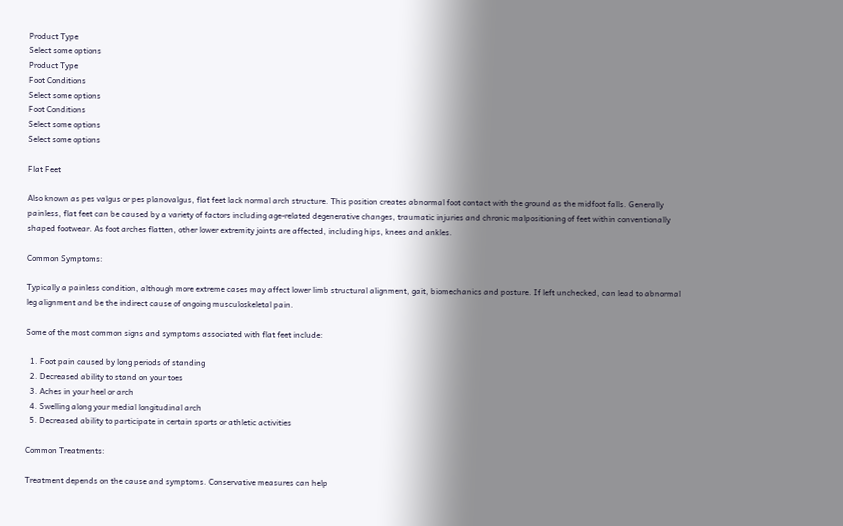Product Type
Select some options
Product Type
Foot Conditions
Select some options
Foot Conditions
Select some options
Select some options

Flat Feet

Also known as pes valgus or pes planovalgus, flat feet lack normal arch structure. This position creates abnormal foot contact with the ground as the midfoot falls. Generally painless, flat feet can be caused by a variety of factors including age-related degenerative changes, traumatic injuries and chronic malpositioning of feet within conventionally shaped footwear. As foot arches flatten, other lower extremity joints are affected, including hips, knees and ankles.

Common Symptoms:

Typically a painless condition, although more extreme cases may affect lower limb structural alignment, gait, biomechanics and posture. If left unchecked, can lead to abnormal leg alignment and be the indirect cause of ongoing musculoskeletal pain.

Some of the most common signs and symptoms associated with flat feet include:

  1. Foot pain caused by long periods of standing
  2. Decreased ability to stand on your toes
  3. Aches in your heel or arch
  4. Swelling along your medial longitudinal arch
  5. Decreased ability to participate in certain sports or athletic activities

Common Treatments:

Treatment depends on the cause and symptoms. Conservative measures can help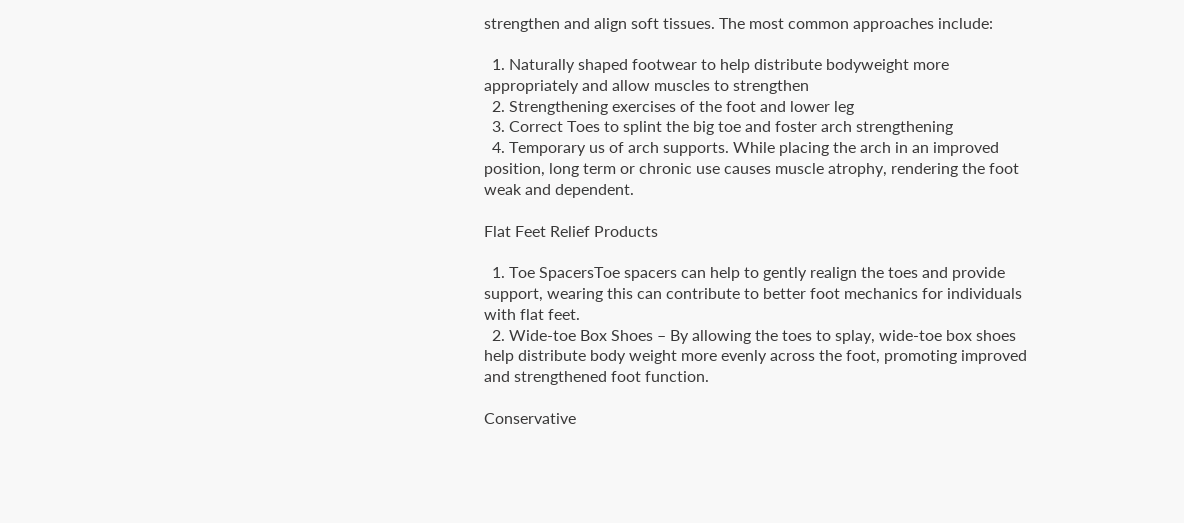strengthen and align soft tissues. The most common approaches include:

  1. Naturally shaped footwear to help distribute bodyweight more appropriately and allow muscles to strengthen
  2. Strengthening exercises of the foot and lower leg
  3. Correct Toes to splint the big toe and foster arch strengthening
  4. Temporary us of arch supports. While placing the arch in an improved position, long term or chronic use causes muscle atrophy, rendering the foot weak and dependent.

Flat Feet Relief Products

  1. Toe SpacersToe spacers can help to gently realign the toes and provide support, wearing this can contribute to better foot mechanics for individuals with flat feet.
  2. Wide-toe Box Shoes – By allowing the toes to splay, wide-toe box shoes help distribute body weight more evenly across the foot, promoting improved and strengthened foot function.

Conservative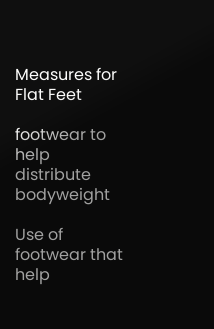Measures for Flat Feet

footwear to help distribute bodyweight

Use of footwear that help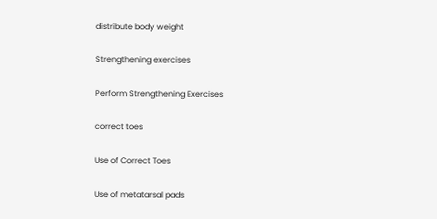distribute body weight

Strengthening exercises

Perform Strengthening Exercises

correct toes

Use of Correct Toes

Use of metatarsal pads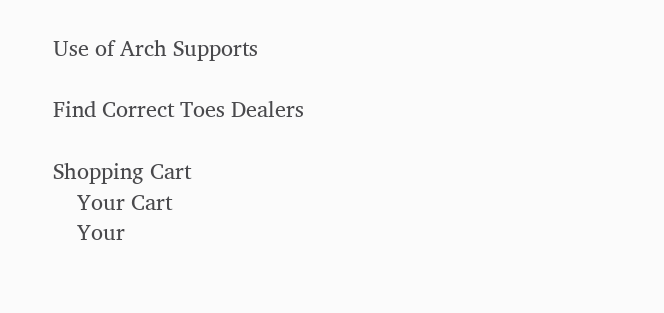Use of Arch Supports

Find Correct Toes Dealers

Shopping Cart
    Your Cart
    Your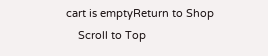cart is emptyReturn to Shop
    Scroll to Top